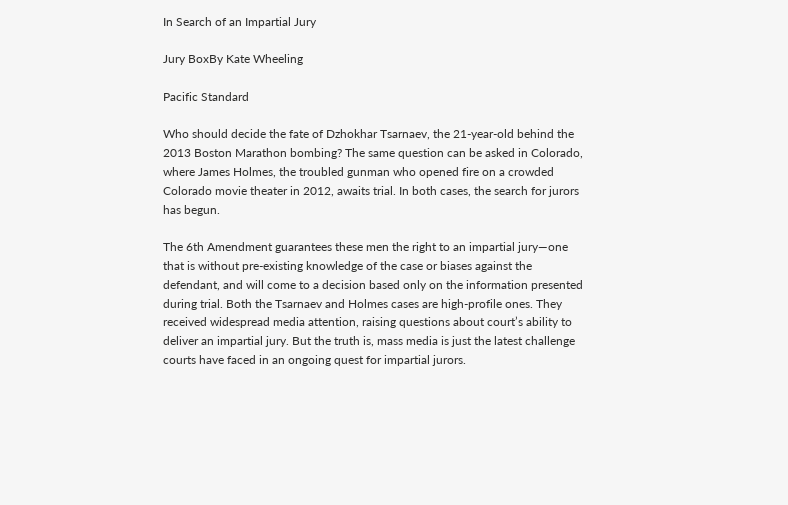In Search of an Impartial Jury

Jury BoxBy Kate Wheeling

Pacific Standard

Who should decide the fate of Dzhokhar Tsarnaev, the 21-year-old behind the 2013 Boston Marathon bombing? The same question can be asked in Colorado, where James Holmes, the troubled gunman who opened fire on a crowded Colorado movie theater in 2012, awaits trial. In both cases, the search for jurors has begun.

The 6th Amendment guarantees these men the right to an impartial jury—one that is without pre-existing knowledge of the case or biases against the defendant, and will come to a decision based only on the information presented during trial. Both the Tsarnaev and Holmes cases are high-profile ones. They received widespread media attention, raising questions about court’s ability to deliver an impartial jury. But the truth is, mass media is just the latest challenge courts have faced in an ongoing quest for impartial jurors.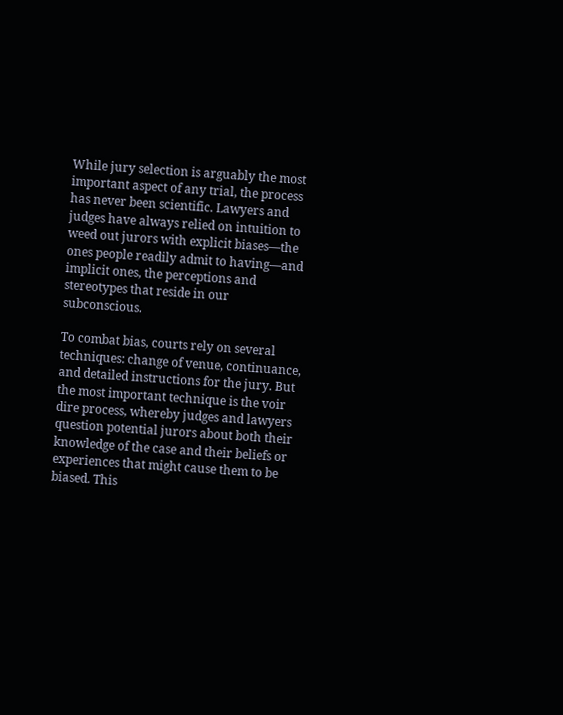While jury selection is arguably the most important aspect of any trial, the process has never been scientific. Lawyers and judges have always relied on intuition to weed out jurors with explicit biases—the ones people readily admit to having—and implicit ones, the perceptions and stereotypes that reside in our subconscious.

To combat bias, courts rely on several techniques: change of venue, continuance, and detailed instructions for the jury. But the most important technique is the voir dire process, whereby judges and lawyers question potential jurors about both their knowledge of the case and their beliefs or experiences that might cause them to be biased. This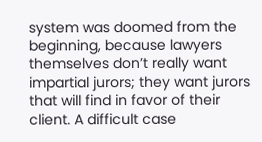system was doomed from the beginning, because lawyers themselves don’t really want impartial jurors; they want jurors that will find in favor of their client. A difficult case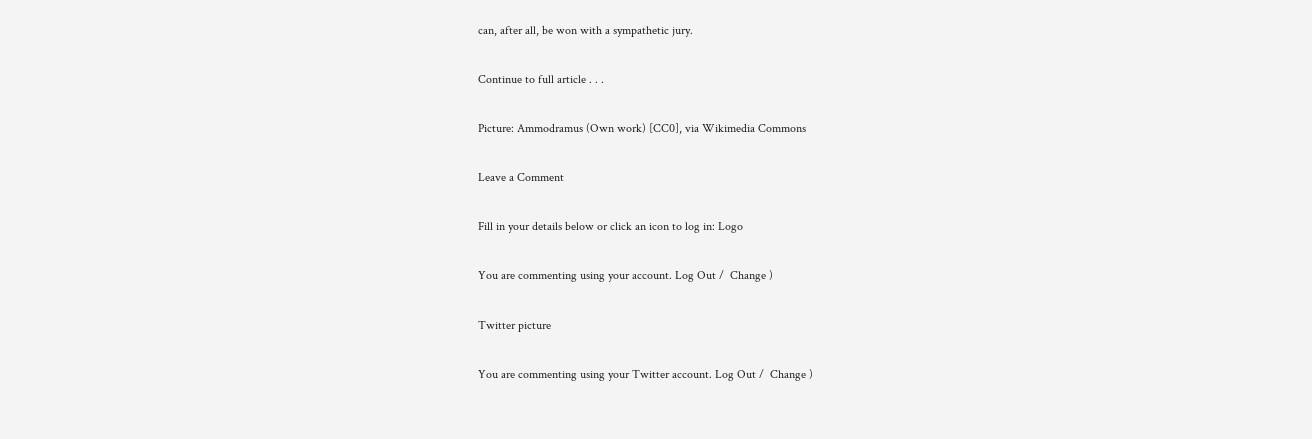can, after all, be won with a sympathetic jury.

Continue to full article . . .

Picture: Ammodramus (Own work) [CC0], via Wikimedia Commons

Leave a Comment

Fill in your details below or click an icon to log in: Logo

You are commenting using your account. Log Out /  Change )

Twitter picture

You are commenting using your Twitter account. Log Out /  Change )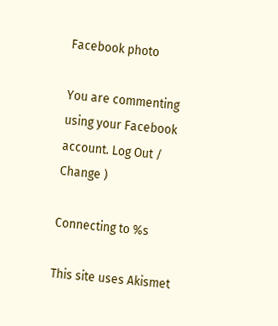Facebook photo

You are commenting using your Facebook account. Log Out /  Change )

Connecting to %s

This site uses Akismet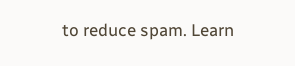to reduce spam. Learn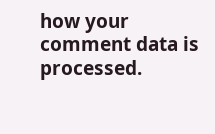how your comment data is processed.